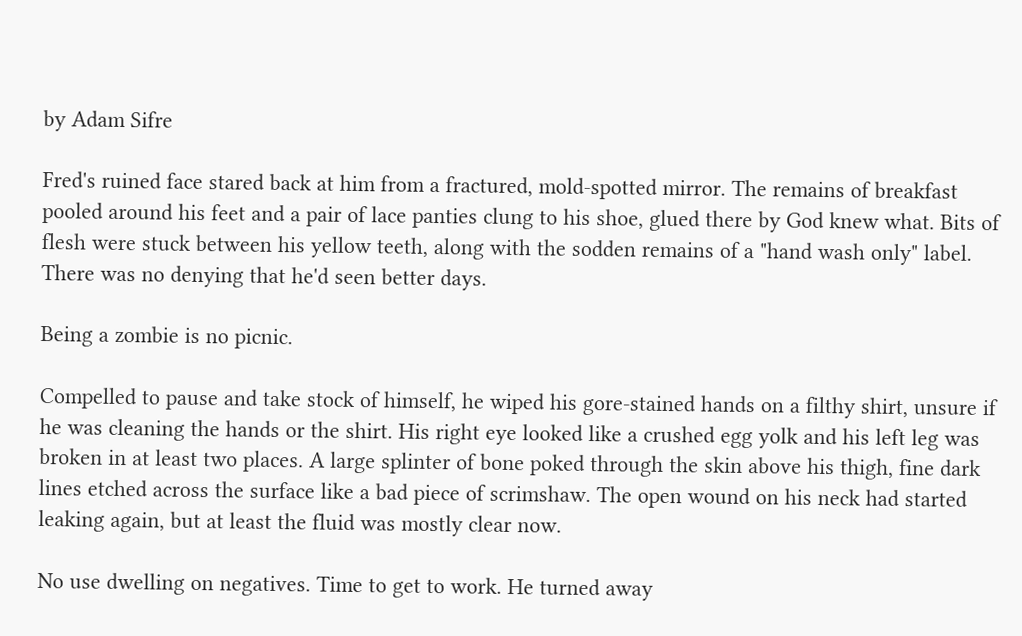by Adam Sifre

Fred's ruined face stared back at him from a fractured, mold-spotted mirror. The remains of breakfast pooled around his feet and a pair of lace panties clung to his shoe, glued there by God knew what. Bits of flesh were stuck between his yellow teeth, along with the sodden remains of a "hand wash only" label. There was no denying that he'd seen better days.

Being a zombie is no picnic.

Compelled to pause and take stock of himself, he wiped his gore-stained hands on a filthy shirt, unsure if he was cleaning the hands or the shirt. His right eye looked like a crushed egg yolk and his left leg was broken in at least two places. A large splinter of bone poked through the skin above his thigh, fine dark lines etched across the surface like a bad piece of scrimshaw. The open wound on his neck had started leaking again, but at least the fluid was mostly clear now.

No use dwelling on negatives. Time to get to work. He turned away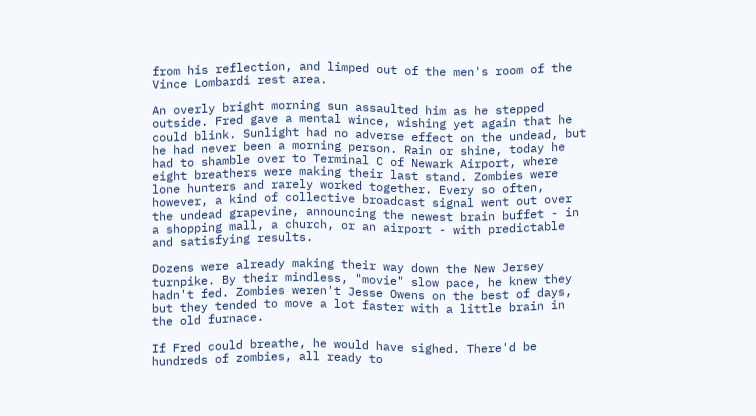from his reflection, and limped out of the men's room of the Vince Lombardi rest area.

An overly bright morning sun assaulted him as he stepped outside. Fred gave a mental wince, wishing yet again that he could blink. Sunlight had no adverse effect on the undead, but he had never been a morning person. Rain or shine, today he had to shamble over to Terminal C of Newark Airport, where eight breathers were making their last stand. Zombies were lone hunters and rarely worked together. Every so often, however, a kind of collective broadcast signal went out over the undead grapevine, announcing the newest brain buffet - in a shopping mall, a church, or an airport - with predictable and satisfying results.

Dozens were already making their way down the New Jersey turnpike. By their mindless, "movie" slow pace, he knew they hadn't fed. Zombies weren't Jesse Owens on the best of days, but they tended to move a lot faster with a little brain in the old furnace.

If Fred could breathe, he would have sighed. There'd be hundreds of zombies, all ready to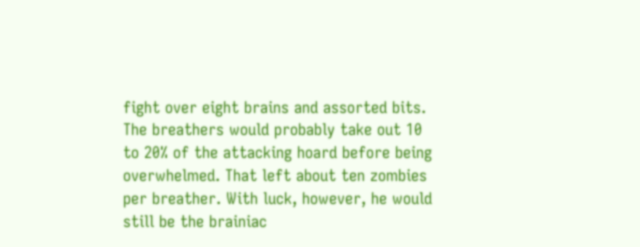fight over eight brains and assorted bits. The breathers would probably take out 10 to 20% of the attacking hoard before being overwhelmed. That left about ten zombies per breather. With luck, however, he would still be the brainiac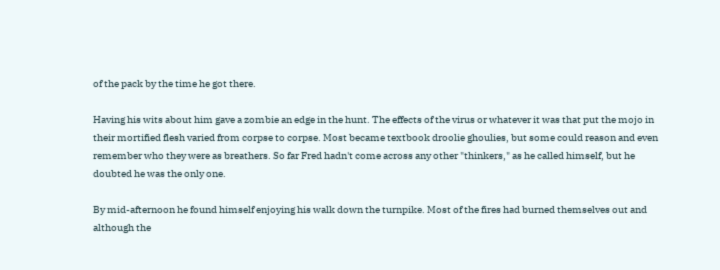of the pack by the time he got there.

Having his wits about him gave a zombie an edge in the hunt. The effects of the virus or whatever it was that put the mojo in their mortified flesh varied from corpse to corpse. Most became textbook droolie ghoulies, but some could reason and even remember who they were as breathers. So far Fred hadn't come across any other "thinkers," as he called himself, but he doubted he was the only one.

By mid-afternoon he found himself enjoying his walk down the turnpike. Most of the fires had burned themselves out and although the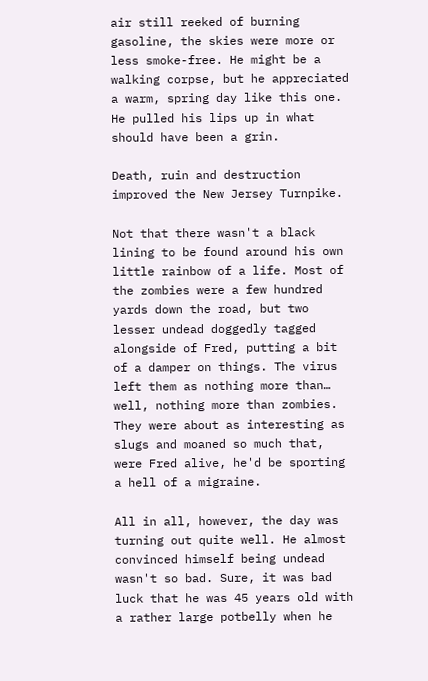air still reeked of burning gasoline, the skies were more or less smoke-free. He might be a walking corpse, but he appreciated a warm, spring day like this one. He pulled his lips up in what should have been a grin.

Death, ruin and destruction improved the New Jersey Turnpike.

Not that there wasn't a black lining to be found around his own little rainbow of a life. Most of the zombies were a few hundred yards down the road, but two lesser undead doggedly tagged alongside of Fred, putting a bit of a damper on things. The virus left them as nothing more than… well, nothing more than zombies. They were about as interesting as slugs and moaned so much that, were Fred alive, he'd be sporting a hell of a migraine.

All in all, however, the day was turning out quite well. He almost convinced himself being undead wasn't so bad. Sure, it was bad luck that he was 45 years old with a rather large potbelly when he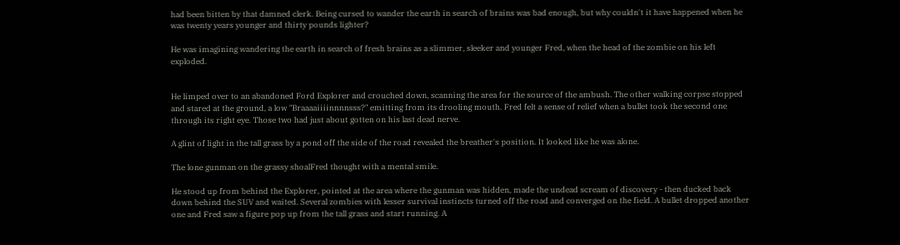had been bitten by that damned clerk. Being cursed to wander the earth in search of brains was bad enough, but why couldn't it have happened when he was twenty years younger and thirty pounds lighter?

He was imagining wandering the earth in search of fresh brains as a slimmer, sleeker and younger Fred, when the head of the zombie on his left exploded.


He limped over to an abandoned Ford Explorer and crouched down, scanning the area for the source of the ambush. The other walking corpse stopped and stared at the ground, a low "Braaaaiiiinnnnsss?" emitting from its drooling mouth. Fred felt a sense of relief when a bullet took the second one through its right eye. Those two had just about gotten on his last dead nerve.

A glint of light in the tall grass by a pond off the side of the road revealed the breather's position. It looked like he was alone.

The lone gunman on the grassy shoalFred thought with a mental smile.

He stood up from behind the Explorer, pointed at the area where the gunman was hidden, made the undead scream of discovery - then ducked back down behind the SUV and waited. Several zombies with lesser survival instincts turned off the road and converged on the field. A bullet dropped another one and Fred saw a figure pop up from the tall grass and start running. A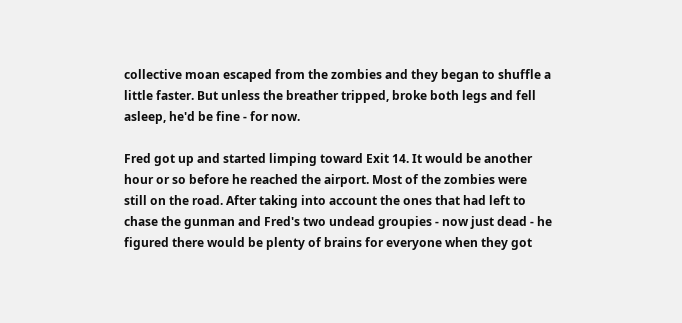collective moan escaped from the zombies and they began to shuffle a little faster. But unless the breather tripped, broke both legs and fell asleep, he'd be fine - for now.

Fred got up and started limping toward Exit 14. It would be another hour or so before he reached the airport. Most of the zombies were still on the road. After taking into account the ones that had left to chase the gunman and Fred's two undead groupies - now just dead - he figured there would be plenty of brains for everyone when they got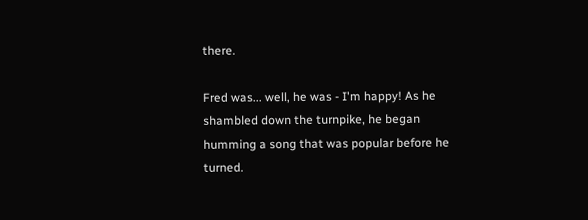there.

Fred was... well, he was - I'm happy! As he shambled down the turnpike, he began humming a song that was popular before he turned.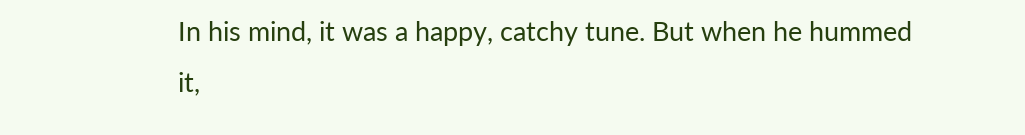In his mind, it was a happy, catchy tune. But when he hummed it,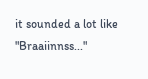it sounded a lot like "Braaiinnss..."